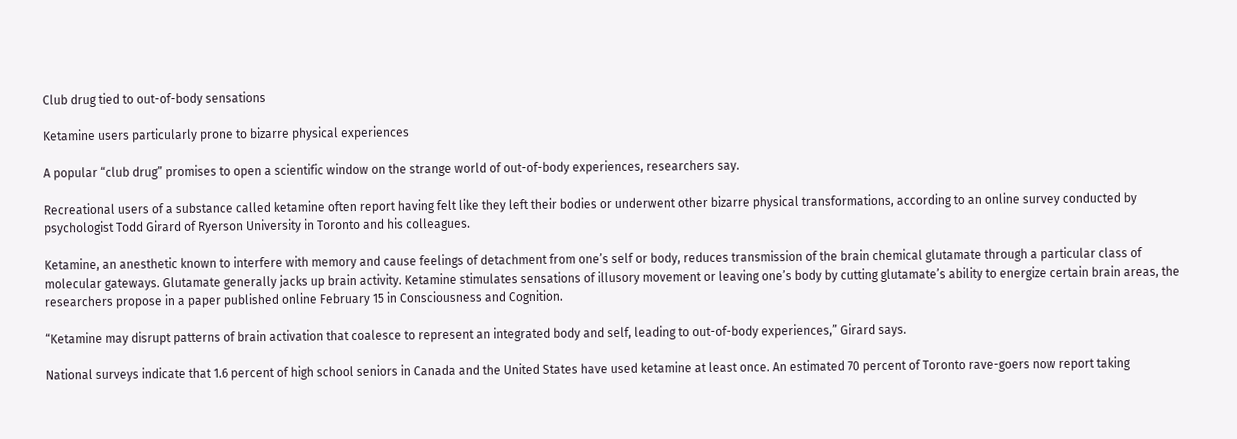Club drug tied to out-of-body sensations

Ketamine users particularly prone to bizarre physical experiences

A popular “club drug” promises to open a scientific window on the strange world of out-of-body experiences, researchers say.

Recreational users of a substance called ketamine often report having felt like they left their bodies or underwent other bizarre physical transformations, according to an online survey conducted by psychologist Todd Girard of Ryerson University in Toronto and his colleagues.

Ketamine, an anesthetic known to interfere with memory and cause feelings of detachment from one’s self or body, reduces transmission of the brain chemical glutamate through a particular class of molecular gateways. Glutamate generally jacks up brain activity. Ketamine stimulates sensations of illusory movement or leaving one’s body by cutting glutamate’s ability to energize certain brain areas, the researchers propose in a paper published online February 15 in Consciousness and Cognition.

“Ketamine may disrupt patterns of brain activation that coalesce to represent an integrated body and self, leading to out-of-body experiences,” Girard says.

National surveys indicate that 1.6 percent of high school seniors in Canada and the United States have used ketamine at least once. An estimated 70 percent of Toronto rave-goers now report taking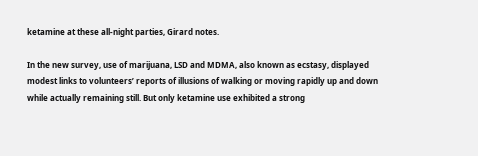ketamine at these all-night parties, Girard notes.

In the new survey, use of marijuana, LSD and MDMA, also known as ecstasy, displayed modest links to volunteers’ reports of illusions of walking or moving rapidly up and down while actually remaining still. But only ketamine use exhibited a strong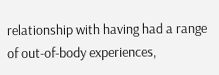relationship with having had a range of out-of-body experiences,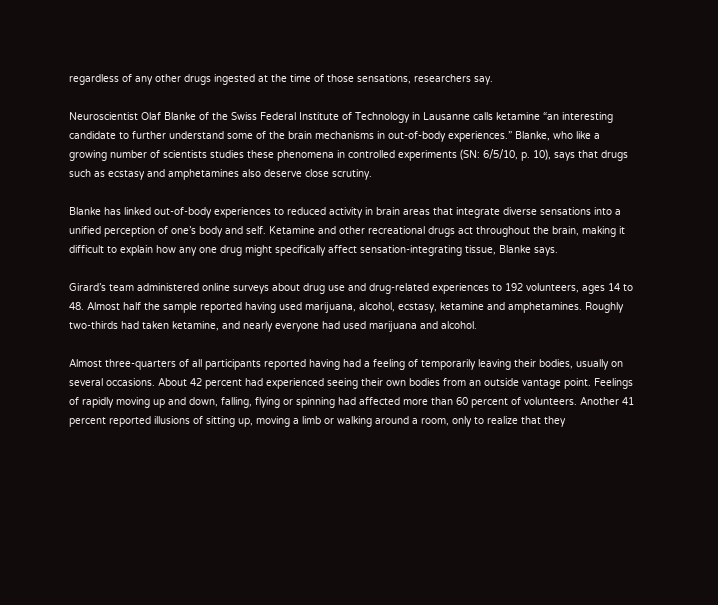regardless of any other drugs ingested at the time of those sensations, researchers say.

Neuroscientist Olaf Blanke of the Swiss Federal Institute of Technology in Lausanne calls ketamine “an interesting candidate to further understand some of the brain mechanisms in out-of-body experiences.” Blanke, who like a growing number of scientists studies these phenomena in controlled experiments (SN: 6/5/10, p. 10), says that drugs such as ecstasy and amphetamines also deserve close scrutiny.

Blanke has linked out-of-body experiences to reduced activity in brain areas that integrate diverse sensations into a unified perception of one’s body and self. Ketamine and other recreational drugs act throughout the brain, making it difficult to explain how any one drug might specifically affect sensation-integrating tissue, Blanke says.

Girard’s team administered online surveys about drug use and drug-related experiences to 192 volunteers, ages 14 to 48. Almost half the sample reported having used marijuana, alcohol, ecstasy, ketamine and amphetamines. Roughly two-thirds had taken ketamine, and nearly everyone had used marijuana and alcohol.

Almost three-quarters of all participants reported having had a feeling of temporarily leaving their bodies, usually on several occasions. About 42 percent had experienced seeing their own bodies from an outside vantage point. Feelings of rapidly moving up and down, falling, flying or spinning had affected more than 60 percent of volunteers. Another 41 percent reported illusions of sitting up, moving a limb or walking around a room, only to realize that they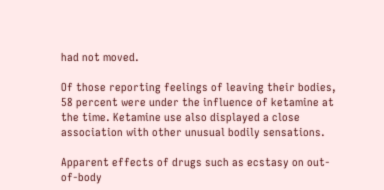had not moved.

Of those reporting feelings of leaving their bodies, 58 percent were under the influence of ketamine at the time. Ketamine use also displayed a close association with other unusual bodily sensations.

Apparent effects of drugs such as ecstasy on out-of-body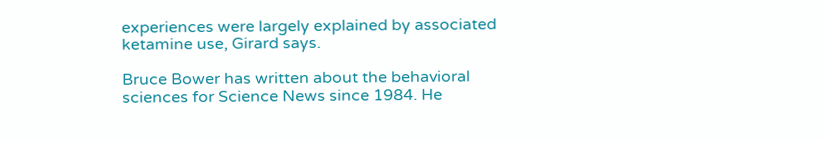experiences were largely explained by associated ketamine use, Girard says.

Bruce Bower has written about the behavioral sciences for Science News since 1984. He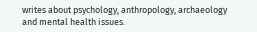writes about psychology, anthropology, archaeology and mental health issues.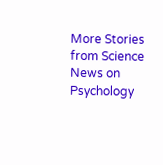More Stories from Science News on Psychology